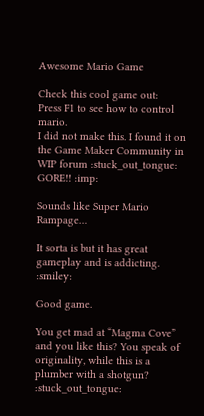Awesome Mario Game

Check this cool game out:
Press F1 to see how to control mario.
I did not make this. I found it on the Game Maker Community in WIP forum :stuck_out_tongue:
GORE!! :imp:

Sounds like Super Mario Rampage…

It sorta is but it has great gameplay and is addicting. :smiley:

Good game.

You get mad at “Magma Cove” and you like this? You speak of originality, while this is a plumber with a shotgun? :stuck_out_tongue: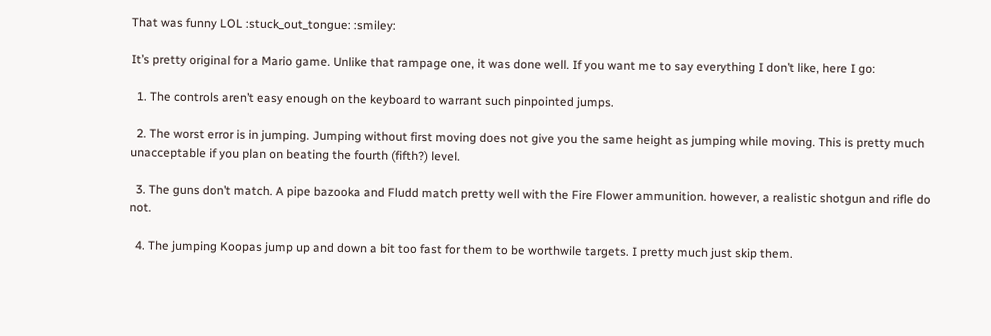That was funny LOL :stuck_out_tongue: :smiley:

It’s pretty original for a Mario game. Unlike that rampage one, it was done well. If you want me to say everything I don’t like, here I go:

  1. The controls aren’t easy enough on the keyboard to warrant such pinpointed jumps.

  2. The worst error is in jumping. Jumping without first moving does not give you the same height as jumping while moving. This is pretty much unacceptable if you plan on beating the fourth (fifth?) level.

  3. The guns don’t match. A pipe bazooka and Fludd match pretty well with the Fire Flower ammunition. however, a realistic shotgun and rifle do not.

  4. The jumping Koopas jump up and down a bit too fast for them to be worthwile targets. I pretty much just skip them.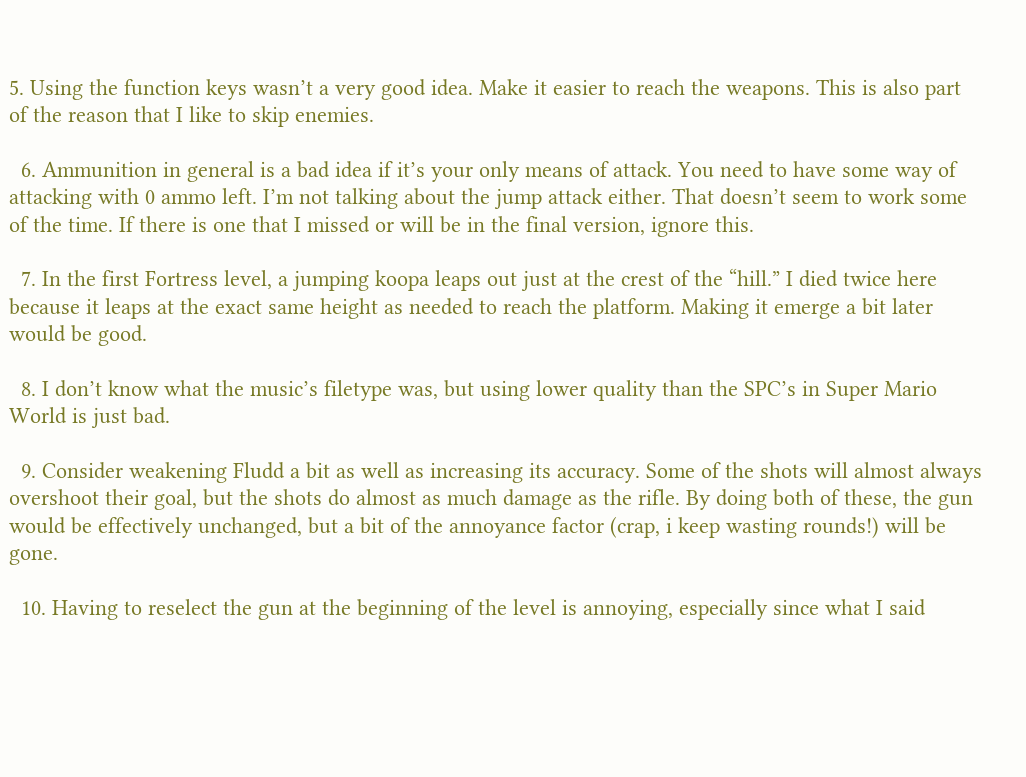5. Using the function keys wasn’t a very good idea. Make it easier to reach the weapons. This is also part of the reason that I like to skip enemies.

  6. Ammunition in general is a bad idea if it’s your only means of attack. You need to have some way of attacking with 0 ammo left. I’m not talking about the jump attack either. That doesn’t seem to work some of the time. If there is one that I missed or will be in the final version, ignore this.

  7. In the first Fortress level, a jumping koopa leaps out just at the crest of the “hill.” I died twice here because it leaps at the exact same height as needed to reach the platform. Making it emerge a bit later would be good.

  8. I don’t know what the music’s filetype was, but using lower quality than the SPC’s in Super Mario World is just bad.

  9. Consider weakening Fludd a bit as well as increasing its accuracy. Some of the shots will almost always overshoot their goal, but the shots do almost as much damage as the rifle. By doing both of these, the gun would be effectively unchanged, but a bit of the annoyance factor (crap, i keep wasting rounds!) will be gone.

  10. Having to reselect the gun at the beginning of the level is annoying, especially since what I said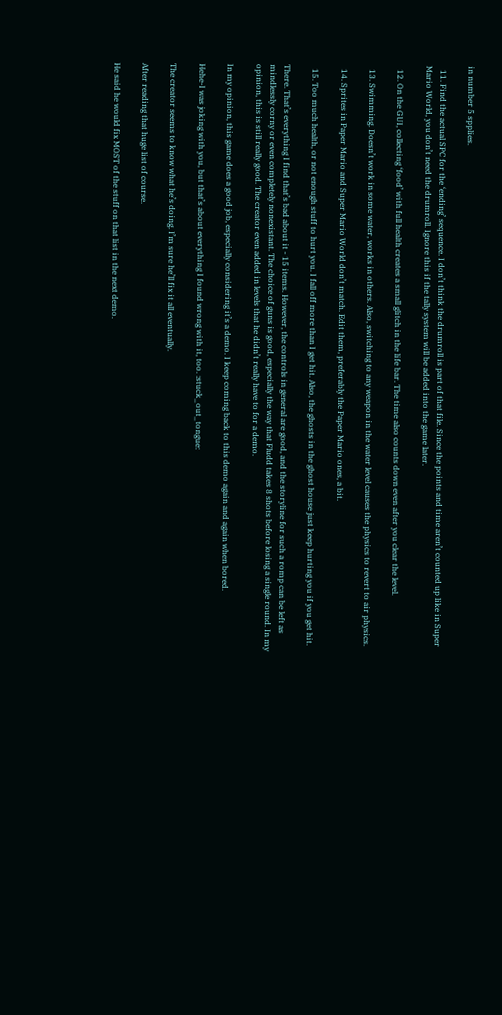in number 5 spplies.

  11. Find the actual SPC for the ‘ending’ sequence. I don’t think the drumroll is part of that file. Since the points and time aren’t counted up like in Super Mario World, you don’t need the drumroll. Ignore this if the tally system will be added into the game later.

  12. On the GUI, collecting ‘food’ with full health creates a small glitch in the life bar. The time also counts down even after you clear the level.

  13. Swimming. Doesn’t work in some water, works in others. Also, switching to any weapon in the water level causes the physics to revert to air physics.

  14. Sprites in Paper Mario and Super Mario World don’t match. Edit them, preferably the Paper Mario ones, a bit.

  15. Too much health, or not enough stuff to hurt you. I fall off more than I get hit. Also, the ghosts in the ghost house just keep hurting you if you get hit.

There. That’s everything I find that’s bad about it - 15 items. However, the controls in general are good, and the storyline for such a romp can be left as mindlessly corny or even completely nonexistant. The choice of guns is good, especially the way that Fludd takes 8 shots before losing a single round. In my opinion, this is still really good. The creator even added in levels that he didn’t really have to for a demo.

In my opinion, this game does a good job, especially considering it’s a demo. I keep coming back to this demo again and again when bored.

Hehe-I was joking with you, but that’s about everything I found wrong with it, too. :stuck_out_tongue:

The creator seems to know what he’s doing. I’m sure he’ll fix it all eventually.

After reading that huge list of course.

He said he would fix MOST of the stuff on that list in the next demo.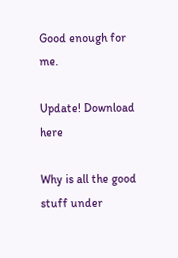Good enough for me.

Update! Download here

Why is all the good stuff under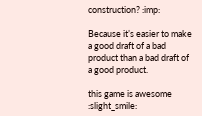construction? :imp:

Because it’s easier to make a good draft of a bad product than a bad draft of a good product.

this game is awesome :slight_smile: